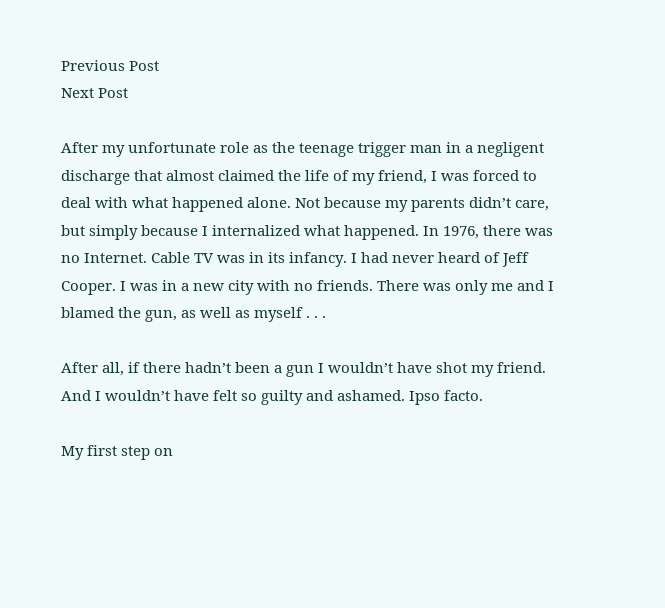Previous Post
Next Post

After my unfortunate role as the teenage trigger man in a negligent discharge that almost claimed the life of my friend, I was forced to deal with what happened alone. Not because my parents didn’t care, but simply because I internalized what happened. In 1976, there was no Internet. Cable TV was in its infancy. I had never heard of Jeff Cooper. I was in a new city with no friends. There was only me and I blamed the gun, as well as myself . . .

After all, if there hadn’t been a gun I wouldn’t have shot my friend. And I wouldn’t have felt so guilty and ashamed. Ipso facto.

My first step on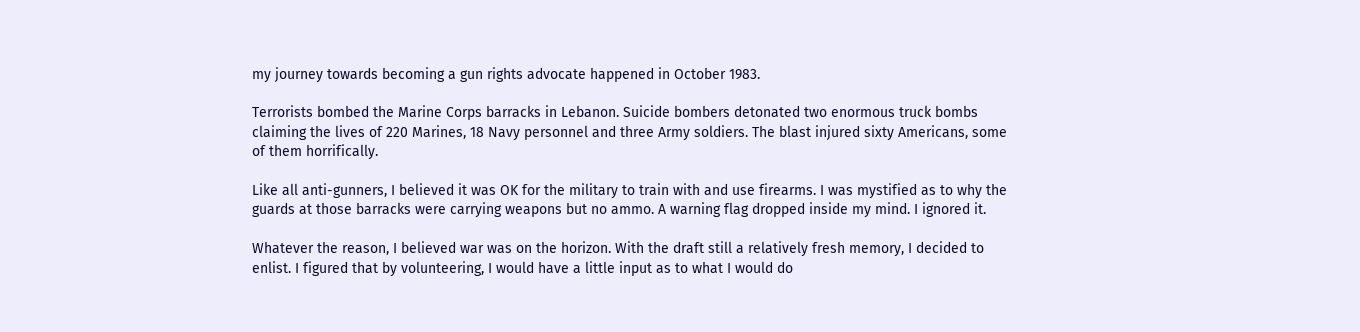my journey towards becoming a gun rights advocate happened in October 1983.

Terrorists bombed the Marine Corps barracks in Lebanon. Suicide bombers detonated two enormous truck bombs claiming the lives of 220 Marines, 18 Navy personnel and three Army soldiers. The blast injured sixty Americans, some of them horrifically.

Like all anti-gunners, I believed it was OK for the military to train with and use firearms. I was mystified as to why the guards at those barracks were carrying weapons but no ammo. A warning flag dropped inside my mind. I ignored it.

Whatever the reason, I believed war was on the horizon. With the draft still a relatively fresh memory, I decided to enlist. I figured that by volunteering, I would have a little input as to what I would do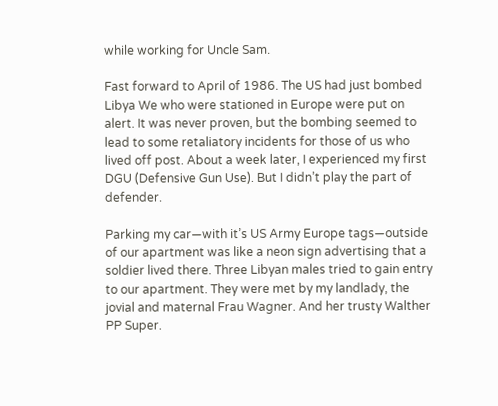while working for Uncle Sam.

Fast forward to April of 1986. The US had just bombed Libya We who were stationed in Europe were put on alert. It was never proven, but the bombing seemed to lead to some retaliatory incidents for those of us who lived off post. About a week later, I experienced my first DGU (Defensive Gun Use). But I didn’t play the part of defender.

Parking my car—with it’s US Army Europe tags—outside of our apartment was like a neon sign advertising that a soldier lived there. Three Libyan males tried to gain entry to our apartment. They were met by my landlady, the jovial and maternal Frau Wagner. And her trusty Walther PP Super.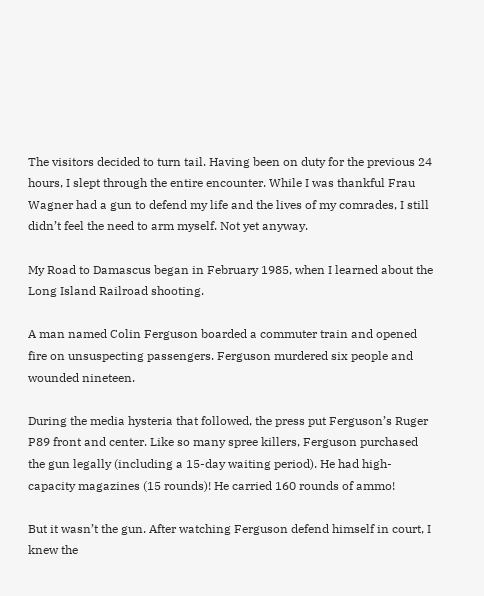The visitors decided to turn tail. Having been on duty for the previous 24 hours, I slept through the entire encounter. While I was thankful Frau Wagner had a gun to defend my life and the lives of my comrades, I still didn’t feel the need to arm myself. Not yet anyway.

My Road to Damascus began in February 1985, when I learned about the Long Island Railroad shooting.

A man named Colin Ferguson boarded a commuter train and opened fire on unsuspecting passengers. Ferguson murdered six people and wounded nineteen.

During the media hysteria that followed, the press put Ferguson’s Ruger P89 front and center. Like so many spree killers, Ferguson purchased the gun legally (including a 15-day waiting period). He had high-capacity magazines (15 rounds)! He carried 160 rounds of ammo!

But it wasn’t the gun. After watching Ferguson defend himself in court, I knew the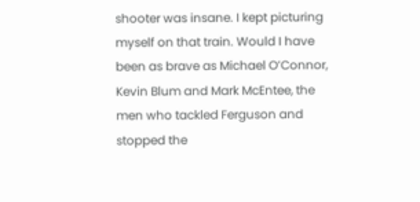shooter was insane. I kept picturing myself on that train. Would I have been as brave as Michael O’Connor, Kevin Blum and Mark McEntee, the men who tackled Ferguson and stopped the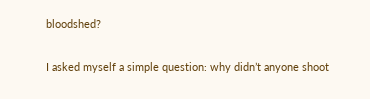bloodshed?

I asked myself a simple question: why didn’t anyone shoot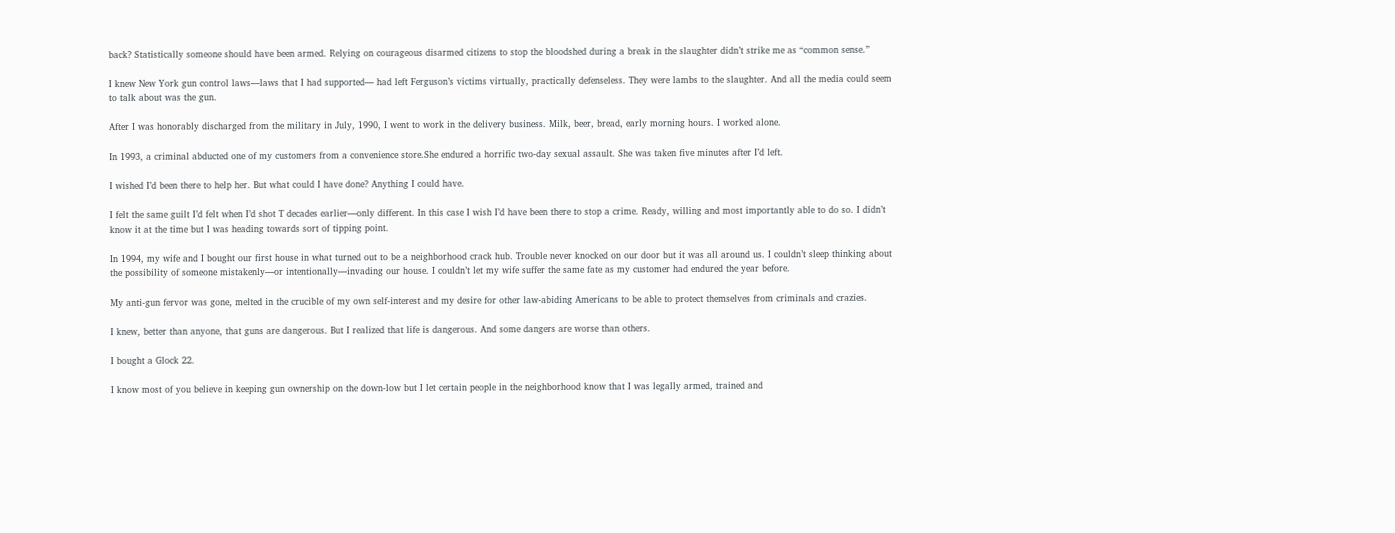back? Statistically someone should have been armed. Relying on courageous disarmed citizens to stop the bloodshed during a break in the slaughter didn’t strike me as “common sense.”

I knew New York gun control laws—laws that I had supported— had left Ferguson’s victims virtually, practically defenseless. They were lambs to the slaughter. And all the media could seem to talk about was the gun.

After I was honorably discharged from the military in July, 1990, I went to work in the delivery business. Milk, beer, bread, early morning hours. I worked alone.

In 1993, a criminal abducted one of my customers from a convenience store.She endured a horrific two-day sexual assault. She was taken five minutes after I’d left.

I wished I’d been there to help her. But what could I have done? Anything I could have.

I felt the same guilt I’d felt when I’d shot T decades earlier—only different. In this case I wish I’d have been there to stop a crime. Ready, willing and most importantly able to do so. I didn’t know it at the time but I was heading towards sort of tipping point.

In 1994, my wife and I bought our first house in what turned out to be a neighborhood crack hub. Trouble never knocked on our door but it was all around us. I couldn’t sleep thinking about the possibility of someone mistakenly—or intentionally—invading our house. I couldn’t let my wife suffer the same fate as my customer had endured the year before.

My anti-gun fervor was gone, melted in the crucible of my own self-interest and my desire for other law-abiding Americans to be able to protect themselves from criminals and crazies.

I knew, better than anyone, that guns are dangerous. But I realized that life is dangerous. And some dangers are worse than others.

I bought a Glock 22.

I know most of you believe in keeping gun ownership on the down-low but I let certain people in the neighborhood know that I was legally armed, trained and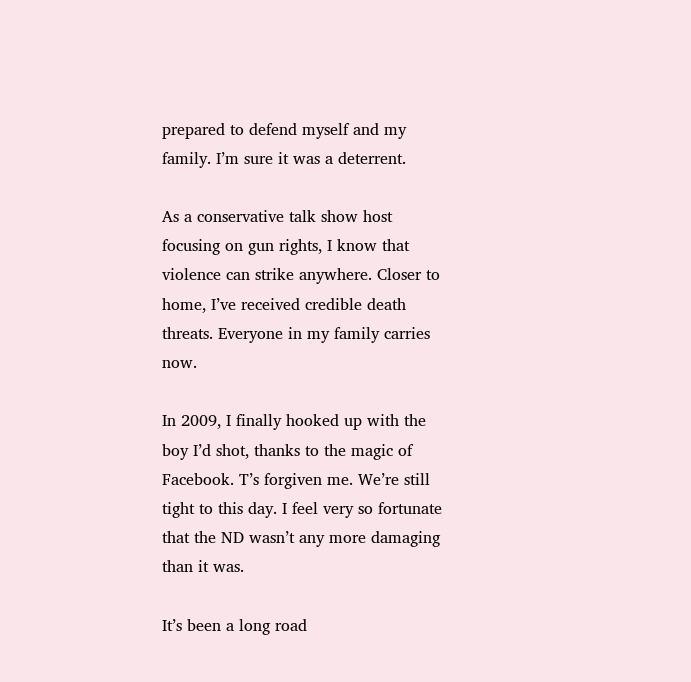prepared to defend myself and my family. I’m sure it was a deterrent.

As a conservative talk show host focusing on gun rights, I know that violence can strike anywhere. Closer to home, I’ve received credible death threats. Everyone in my family carries now.

In 2009, I finally hooked up with the boy I’d shot, thanks to the magic of Facebook. T’s forgiven me. We’re still tight to this day. I feel very so fortunate that the ND wasn’t any more damaging than it was.

It’s been a long road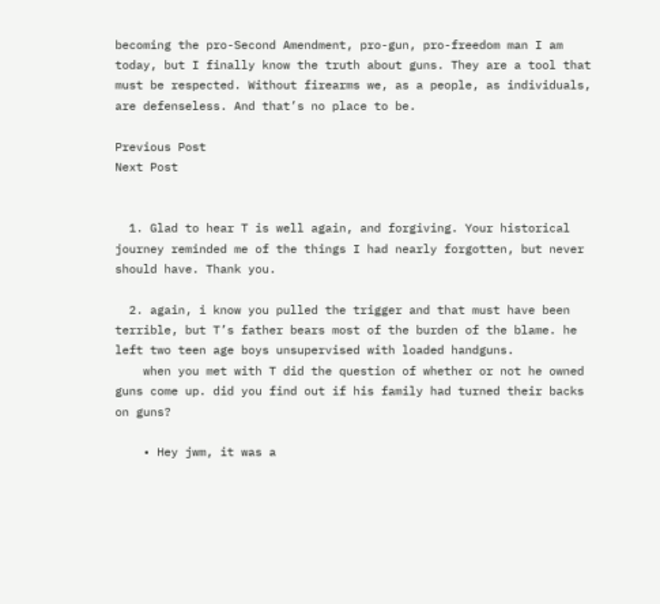becoming the pro-Second Amendment, pro-gun, pro-freedom man I am today, but I finally know the truth about guns. They are a tool that must be respected. Without firearms we, as a people, as individuals, are defenseless. And that’s no place to be.

Previous Post
Next Post


  1. Glad to hear T is well again, and forgiving. Your historical journey reminded me of the things I had nearly forgotten, but never should have. Thank you.

  2. again, i know you pulled the trigger and that must have been terrible, but T’s father bears most of the burden of the blame. he left two teen age boys unsupervised with loaded handguns.
    when you met with T did the question of whether or not he owned guns come up. did you find out if his family had turned their backs on guns?

    • Hey jwm, it was a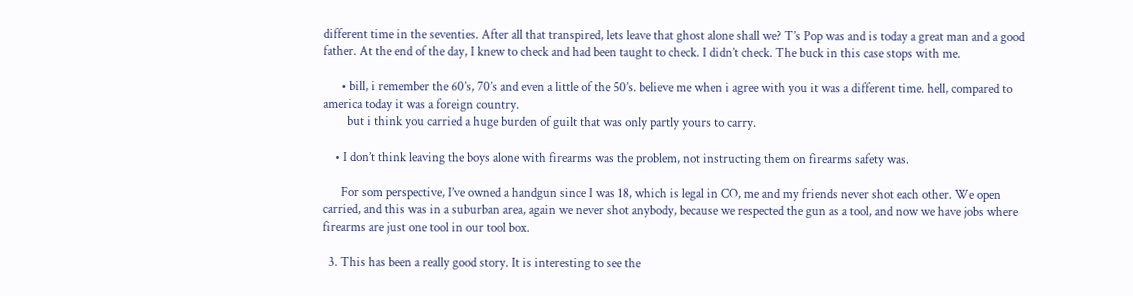different time in the seventies. After all that transpired, lets leave that ghost alone shall we? T’s Pop was and is today a great man and a good father. At the end of the day, I knew to check and had been taught to check. I didn’t check. The buck in this case stops with me.

      • bill, i remember the 60’s, 70’s and even a little of the 50’s. believe me when i agree with you it was a different time. hell, compared to america today it was a foreign country.
        but i think you carried a huge burden of guilt that was only partly yours to carry.

    • I don’t think leaving the boys alone with firearms was the problem, not instructing them on firearms safety was.

      For som perspective, I’ve owned a handgun since I was 18, which is legal in CO, me and my friends never shot each other. We open carried, and this was in a suburban area, again we never shot anybody, because we respected the gun as a tool, and now we have jobs where firearms are just one tool in our tool box.

  3. This has been a really good story. It is interesting to see the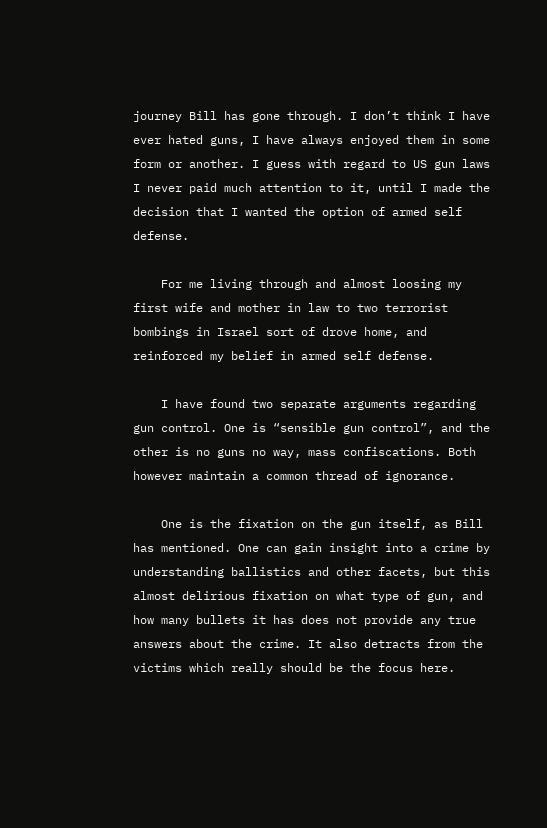journey Bill has gone through. I don’t think I have ever hated guns, I have always enjoyed them in some form or another. I guess with regard to US gun laws I never paid much attention to it, until I made the decision that I wanted the option of armed self defense.

    For me living through and almost loosing my first wife and mother in law to two terrorist bombings in Israel sort of drove home, and reinforced my belief in armed self defense.

    I have found two separate arguments regarding gun control. One is “sensible gun control”, and the other is no guns no way, mass confiscations. Both however maintain a common thread of ignorance.

    One is the fixation on the gun itself, as Bill has mentioned. One can gain insight into a crime by understanding ballistics and other facets, but this almost delirious fixation on what type of gun, and how many bullets it has does not provide any true answers about the crime. It also detracts from the victims which really should be the focus here.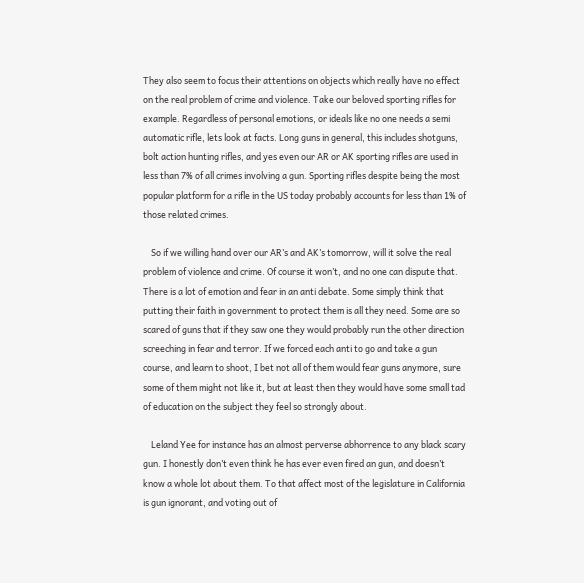They also seem to focus their attentions on objects which really have no effect on the real problem of crime and violence. Take our beloved sporting rifles for example. Regardless of personal emotions, or ideals like no one needs a semi automatic rifle, lets look at facts. Long guns in general, this includes shotguns, bolt action hunting rifles, and yes even our AR or AK sporting rifles are used in less than 7% of all crimes involving a gun. Sporting rifles despite being the most popular platform for a rifle in the US today probably accounts for less than 1% of those related crimes.

    So if we willing hand over our AR’s and AK’s tomorrow, will it solve the real problem of violence and crime. Of course it won’t, and no one can dispute that. There is a lot of emotion and fear in an anti debate. Some simply think that putting their faith in government to protect them is all they need. Some are so scared of guns that if they saw one they would probably run the other direction screeching in fear and terror. If we forced each anti to go and take a gun course, and learn to shoot, I bet not all of them would fear guns anymore, sure some of them might not like it, but at least then they would have some small tad of education on the subject they feel so strongly about.

    Leland Yee for instance has an almost perverse abhorrence to any black scary gun. I honestly don’t even think he has ever even fired an gun, and doesn’t know a whole lot about them. To that affect most of the legislature in California is gun ignorant, and voting out of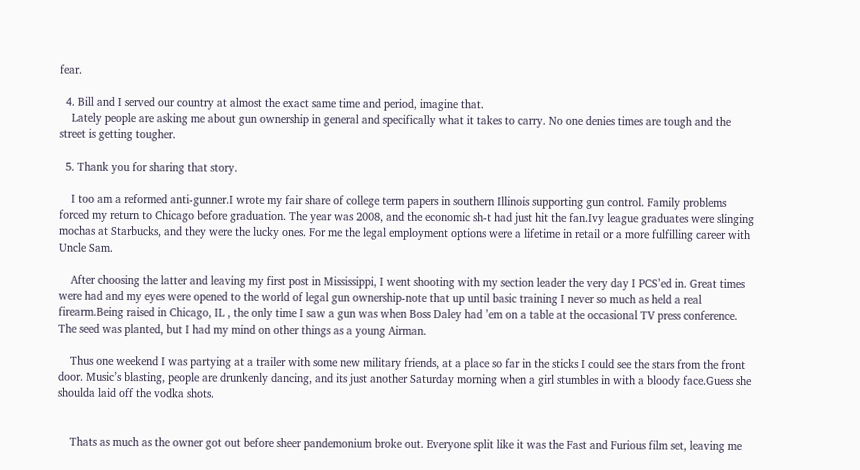fear.

  4. Bill and I served our country at almost the exact same time and period, imagine that.
    Lately people are asking me about gun ownership in general and specifically what it takes to carry. No one denies times are tough and the street is getting tougher.

  5. Thank you for sharing that story.

    I too am a reformed anti-gunner.I wrote my fair share of college term papers in southern Illinois supporting gun control. Family problems forced my return to Chicago before graduation. The year was 2008, and the economic sh-t had just hit the fan.Ivy league graduates were slinging mochas at Starbucks, and they were the lucky ones. For me the legal employment options were a lifetime in retail or a more fulfilling career with Uncle Sam.

    After choosing the latter and leaving my first post in Mississippi, I went shooting with my section leader the very day I PCS’ed in. Great times were had and my eyes were opened to the world of legal gun ownership-note that up until basic training I never so much as held a real firearm.Being raised in Chicago, IL , the only time I saw a gun was when Boss Daley had ’em on a table at the occasional TV press conference. The seed was planted, but I had my mind on other things as a young Airman.

    Thus one weekend I was partying at a trailer with some new military friends, at a place so far in the sticks I could see the stars from the front door. Music’s blasting, people are drunkenly dancing, and its just another Saturday morning when a girl stumbles in with a bloody face.Guess she shoulda laid off the vodka shots.


    Thats as much as the owner got out before sheer pandemonium broke out. Everyone split like it was the Fast and Furious film set, leaving me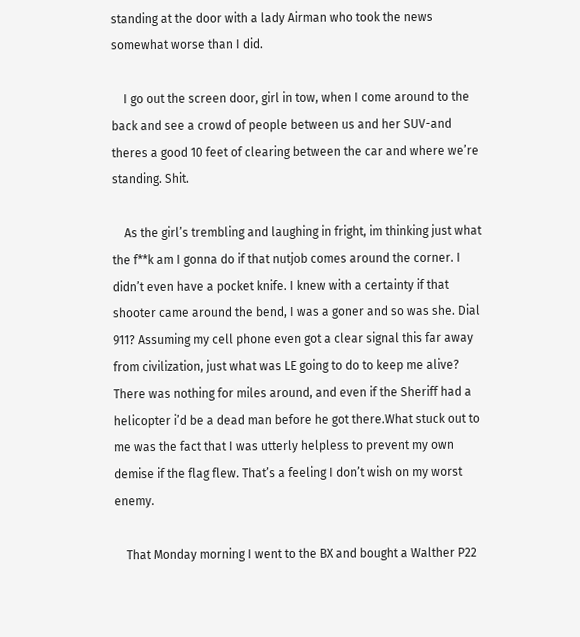standing at the door with a lady Airman who took the news somewhat worse than I did.

    I go out the screen door, girl in tow, when I come around to the back and see a crowd of people between us and her SUV-and theres a good 10 feet of clearing between the car and where we’re standing. Shit.

    As the girl’s trembling and laughing in fright, im thinking just what the f**k am I gonna do if that nutjob comes around the corner. I didn’t even have a pocket knife. I knew with a certainty if that shooter came around the bend, I was a goner and so was she. Dial 911? Assuming my cell phone even got a clear signal this far away from civilization, just what was LE going to do to keep me alive? There was nothing for miles around, and even if the Sheriff had a helicopter i’d be a dead man before he got there.What stuck out to me was the fact that I was utterly helpless to prevent my own demise if the flag flew. That’s a feeling I don’t wish on my worst enemy.

    That Monday morning I went to the BX and bought a Walther P22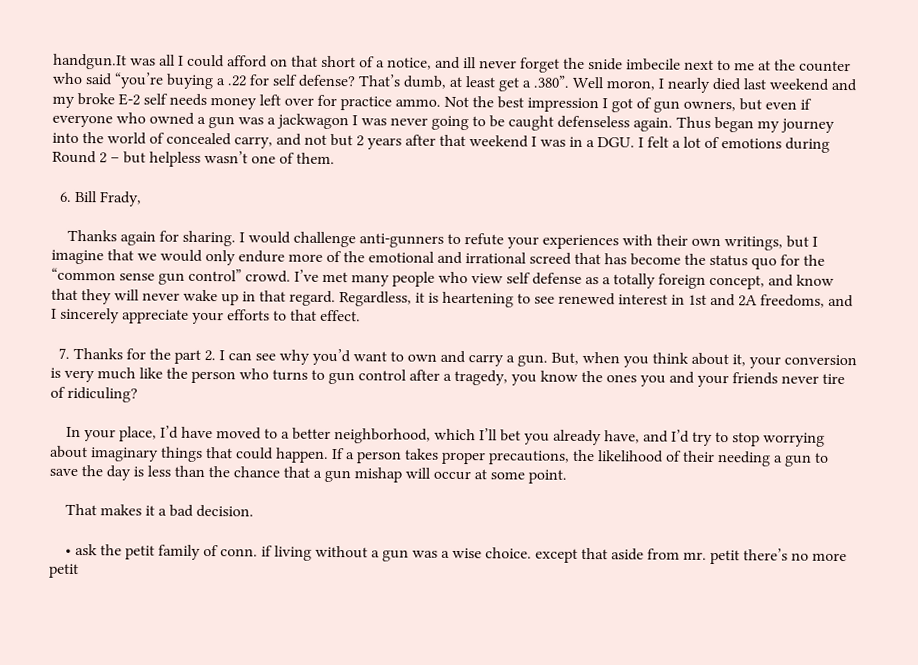handgun.It was all I could afford on that short of a notice, and ill never forget the snide imbecile next to me at the counter who said “you’re buying a .22 for self defense? That’s dumb, at least get a .380”. Well moron, I nearly died last weekend and my broke E-2 self needs money left over for practice ammo. Not the best impression I got of gun owners, but even if everyone who owned a gun was a jackwagon I was never going to be caught defenseless again. Thus began my journey into the world of concealed carry, and not but 2 years after that weekend I was in a DGU. I felt a lot of emotions during Round 2 – but helpless wasn’t one of them.

  6. Bill Frady,

    Thanks again for sharing. I would challenge anti-gunners to refute your experiences with their own writings, but I imagine that we would only endure more of the emotional and irrational screed that has become the status quo for the “common sense gun control” crowd. I’ve met many people who view self defense as a totally foreign concept, and know that they will never wake up in that regard. Regardless, it is heartening to see renewed interest in 1st and 2A freedoms, and I sincerely appreciate your efforts to that effect.

  7. Thanks for the part 2. I can see why you’d want to own and carry a gun. But, when you think about it, your conversion is very much like the person who turns to gun control after a tragedy, you know the ones you and your friends never tire of ridiculing?

    In your place, I’d have moved to a better neighborhood, which I’ll bet you already have, and I’d try to stop worrying about imaginary things that could happen. If a person takes proper precautions, the likelihood of their needing a gun to save the day is less than the chance that a gun mishap will occur at some point.

    That makes it a bad decision.

    • ask the petit family of conn. if living without a gun was a wise choice. except that aside from mr. petit there’s no more petit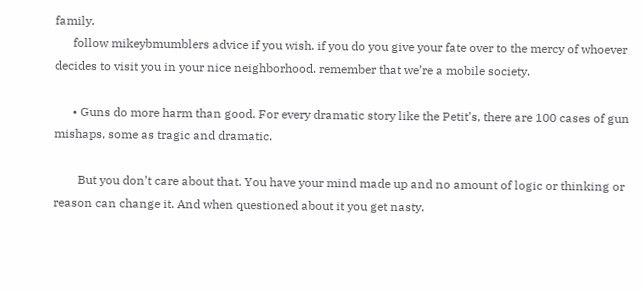family.
      follow mikeybmumblers advice if you wish. if you do you give your fate over to the mercy of whoever decides to visit you in your nice neighborhood. remember that we’re a mobile society.

      • Guns do more harm than good. For every dramatic story like the Petit’s, there are 100 cases of gun mishaps, some as tragic and dramatic.

        But you don’t care about that. You have your mind made up and no amount of logic or thinking or reason can change it. And when questioned about it you get nasty.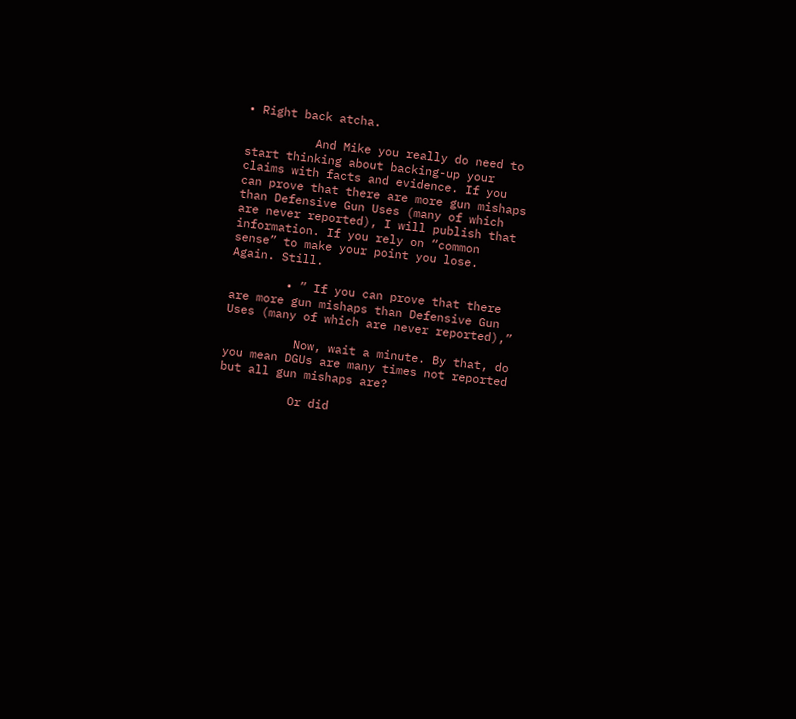• Right back atcha.

          And Mike you really do need to start thinking about backing-up your claims with facts and evidence. If you can prove that there are more gun mishaps than Defensive Gun Uses (many of which are never reported), I will publish that information. If you rely on “common sense” to make your point you lose. Again. Still.

        • ” If you can prove that there are more gun mishaps than Defensive Gun Uses (many of which are never reported),”

          Now, wait a minute. By that, do you mean DGUs are many times not reported but all gun mishaps are?

          Or did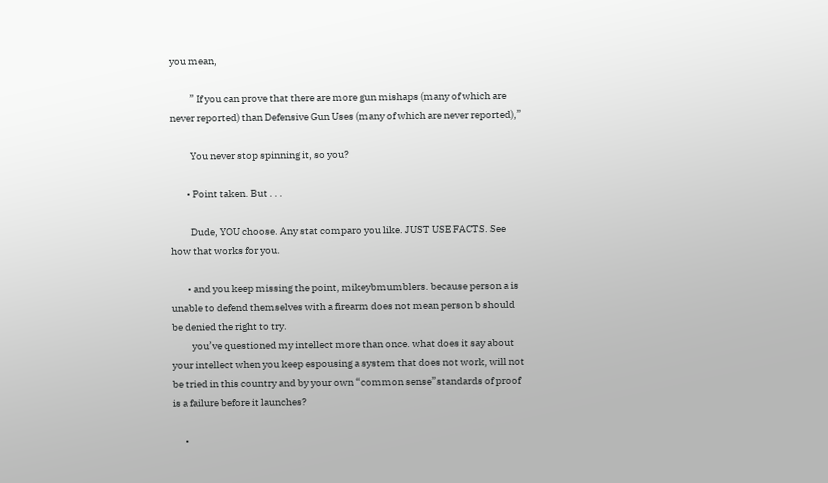you mean,

          ” If you can prove that there are more gun mishaps (many of which are never reported) than Defensive Gun Uses (many of which are never reported),”

          You never stop spinning it, so you?

        • Point taken. But . . .

          Dude, YOU choose. Any stat comparo you like. JUST USE FACTS. See how that works for you.

        • and you keep missing the point, mikeybmumblers. because person a is unable to defend themselves with a firearm does not mean person b should be denied the right to try.
          you’ve questioned my intellect more than once. what does it say about your intellect when you keep espousing a system that does not work, will not be tried in this country and by your own “common sense”standards of proof is a failure before it launches?

      •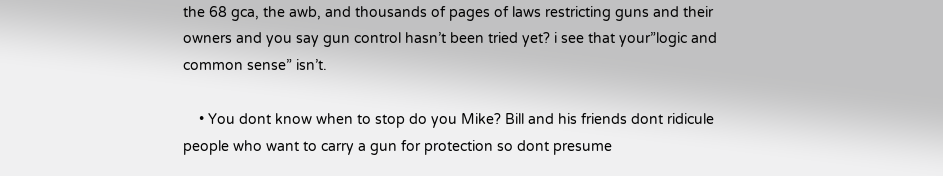the 68 gca, the awb, and thousands of pages of laws restricting guns and their owners and you say gun control hasn’t been tried yet? i see that your”logic and common sense” isn’t.

    • You dont know when to stop do you Mike? Bill and his friends dont ridicule people who want to carry a gun for protection so dont presume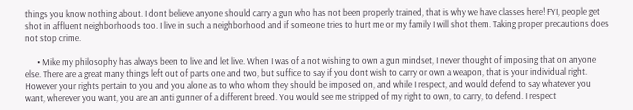things you know nothing about. I dont believe anyone should carry a gun who has not been properly trained, that is why we have classes here! FYI, people get shot in affluent neighborhoods too. I live in such a neighborhood and if someone tries to hurt me or my family I will shot them. Taking proper precautions does not stop crime.

      • Mike my philosophy has always been to live and let live. When I was of a not wishing to own a gun mindset, I never thought of imposing that on anyone else. There are a great many things left out of parts one and two, but suffice to say if you dont wish to carry or own a weapon, that is your individual right. However your rights pertain to you and you alone as to who whom they should be imposed on, and while I respect, and would defend to say whatever you want, wherever you want, you are an anti gunner of a different breed. You would see me stripped of my right to own, to carry, to defend. I respect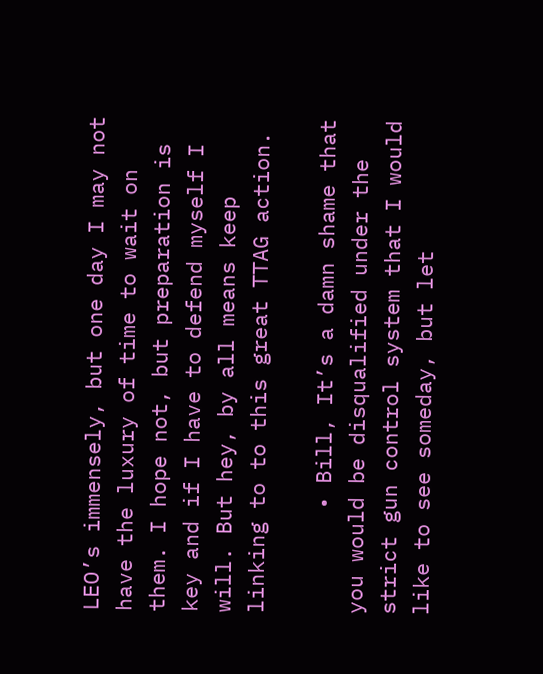LEO’s immensely, but one day I may not have the luxury of time to wait on them. I hope not, but preparation is key and if I have to defend myself I will. But hey, by all means keep linking to to this great TTAG action.

        • Bill, It’s a damn shame that you would be disqualified under the strict gun control system that I would like to see someday, but let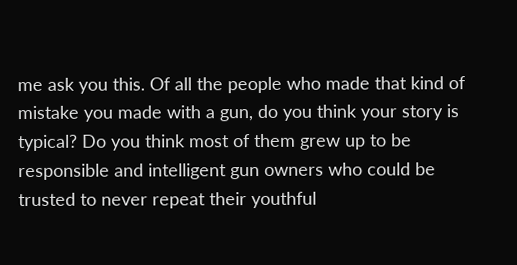me ask you this. Of all the people who made that kind of mistake you made with a gun, do you think your story is typical? Do you think most of them grew up to be responsible and intelligent gun owners who could be trusted to never repeat their youthful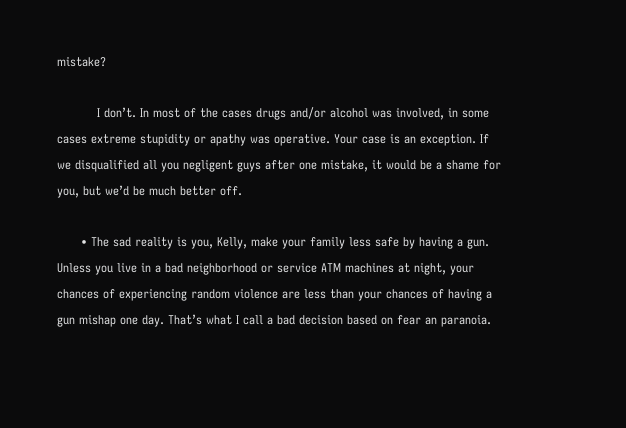mistake?

          I don’t. In most of the cases drugs and/or alcohol was involved, in some cases extreme stupidity or apathy was operative. Your case is an exception. If we disqualified all you negligent guys after one mistake, it would be a shame for you, but we’d be much better off.

      • The sad reality is you, Kelly, make your family less safe by having a gun. Unless you live in a bad neighborhood or service ATM machines at night, your chances of experiencing random violence are less than your chances of having a gun mishap one day. That’s what I call a bad decision based on fear an paranoia.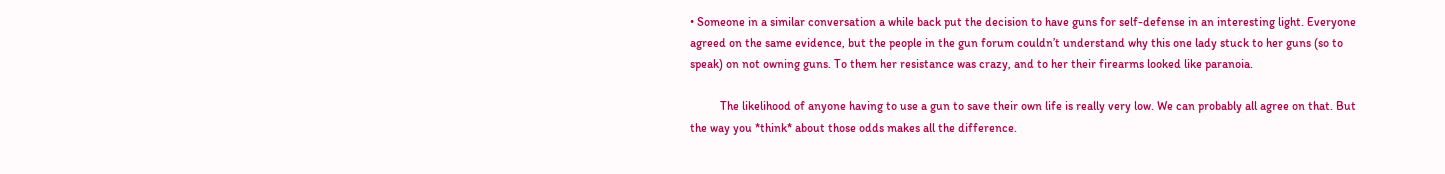• Someone in a similar conversation a while back put the decision to have guns for self-defense in an interesting light. Everyone agreed on the same evidence, but the people in the gun forum couldn’t understand why this one lady stuck to her guns (so to speak) on not owning guns. To them her resistance was crazy, and to her their firearms looked like paranoia.

          The likelihood of anyone having to use a gun to save their own life is really very low. We can probably all agree on that. But the way you *think* about those odds makes all the difference.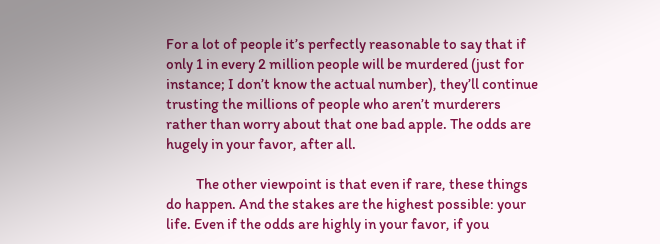For a lot of people it’s perfectly reasonable to say that if only 1 in every 2 million people will be murdered (just for instance; I don’t know the actual number), they’ll continue trusting the millions of people who aren’t murderers rather than worry about that one bad apple. The odds are hugely in your favor, after all.

          The other viewpoint is that even if rare, these things do happen. And the stakes are the highest possible: your life. Even if the odds are highly in your favor, if you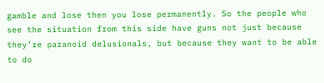gamble and lose then you lose permanently. So the people who see the situation from this side have guns not just because they’re paranoid delusionals, but because they want to be able to do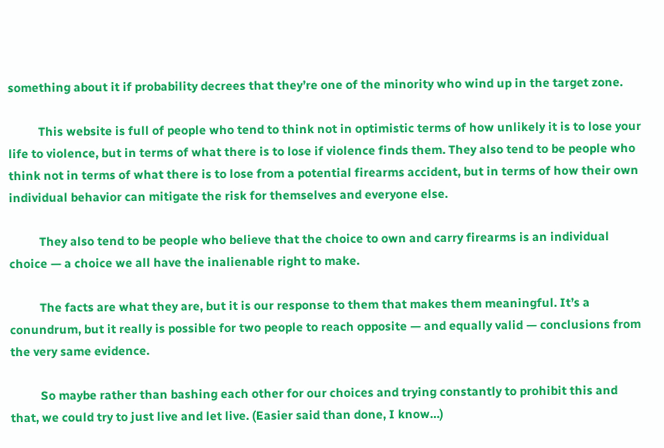something about it if probability decrees that they’re one of the minority who wind up in the target zone.

          This website is full of people who tend to think not in optimistic terms of how unlikely it is to lose your life to violence, but in terms of what there is to lose if violence finds them. They also tend to be people who think not in terms of what there is to lose from a potential firearms accident, but in terms of how their own individual behavior can mitigate the risk for themselves and everyone else.

          They also tend to be people who believe that the choice to own and carry firearms is an individual choice — a choice we all have the inalienable right to make.

          The facts are what they are, but it is our response to them that makes them meaningful. It’s a conundrum, but it really is possible for two people to reach opposite — and equally valid — conclusions from the very same evidence.

          So maybe rather than bashing each other for our choices and trying constantly to prohibit this and that, we could try to just live and let live. (Easier said than done, I know…)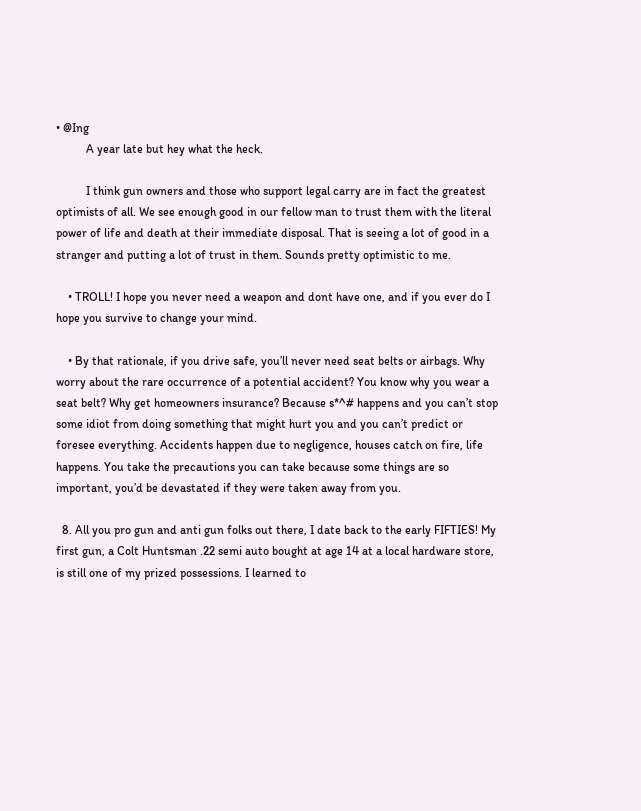• @Ing
          A year late but hey what the heck.

          I think gun owners and those who support legal carry are in fact the greatest optimists of all. We see enough good in our fellow man to trust them with the literal power of life and death at their immediate disposal. That is seeing a lot of good in a stranger and putting a lot of trust in them. Sounds pretty optimistic to me.

    • TROLL! I hope you never need a weapon and dont have one, and if you ever do I hope you survive to change your mind.

    • By that rationale, if you drive safe, you’ll never need seat belts or airbags. Why worry about the rare occurrence of a potential accident? You know why you wear a seat belt? Why get homeowners insurance? Because s*^# happens and you can’t stop some idiot from doing something that might hurt you and you can’t predict or foresee everything. Accidents happen due to negligence, houses catch on fire, life happens. You take the precautions you can take because some things are so important, you’d be devastated if they were taken away from you.

  8. All you pro gun and anti gun folks out there, I date back to the early FIFTIES! My first gun, a Colt Huntsman .22 semi auto bought at age 14 at a local hardware store, is still one of my prized possessions. I learned to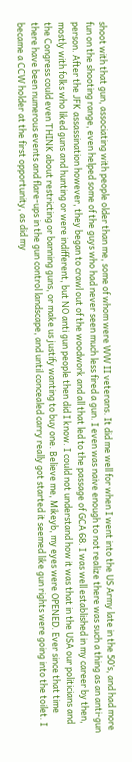shoot with that gun, associating with people older than me, some of whom were WW II veterans. It did me well for when I went into the US Army late in the 50’s, and had more fun on the shooting range, even helped some of the guys who had never seen much less fired a gun. I even was naive enough to not realize there was such a thing as an anti-gun person. After the JFK assassination however, they began to crawl out of the woodwork and all that led to the passage of GCA 68. I was well established in my career by then, mostly with folks who liked guns and hunting or were indifferent, but NO anti gun people then did I know. I could not understand how it was that in the USA our politicians and the Congress could even THINK about restricting or banning guns, or make us justify wanting to buy one. Believe me, Mikeyb, my eyes were OPENED. Ever since that time there have been numerous events and flare-ups in the gun control landscape, and until concealed carry really got started it seemed like gun rights were going into the toilet. I became a CCW holder at the first opportunity, as did my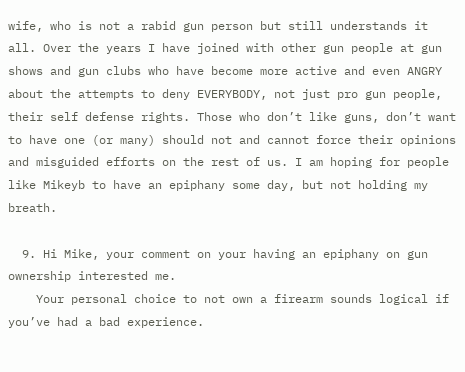wife, who is not a rabid gun person but still understands it all. Over the years I have joined with other gun people at gun shows and gun clubs who have become more active and even ANGRY about the attempts to deny EVERYBODY, not just pro gun people, their self defense rights. Those who don’t like guns, don’t want to have one (or many) should not and cannot force their opinions and misguided efforts on the rest of us. I am hoping for people like Mikeyb to have an epiphany some day, but not holding my breath.

  9. Hi Mike, your comment on your having an epiphany on gun ownership interested me.
    Your personal choice to not own a firearm sounds logical if you’ve had a bad experience.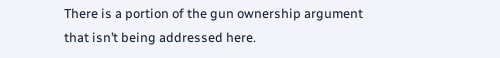There is a portion of the gun ownership argument that isn’t being addressed here.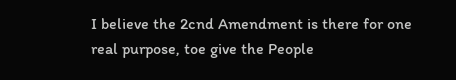I believe the 2cnd Amendment is there for one real purpose, toe give the People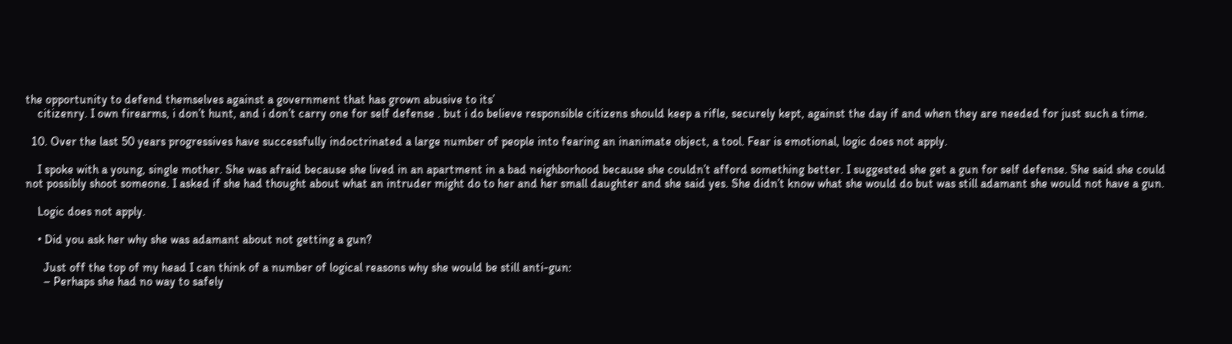the opportunity to defend themselves against a government that has grown abusive to its’
    citizenry. I own firearms, i don’t hunt, and i don’t carry one for self defense . but i do believe responsible citizens should keep a rifle, securely kept, against the day if and when they are needed for just such a time.

  10. Over the last 50 years progressives have successfully indoctrinated a large number of people into fearing an inanimate object, a tool. Fear is emotional, logic does not apply.

    I spoke with a young, single mother. She was afraid because she lived in an apartment in a bad neighborhood because she couldn’t afford something better. I suggested she get a gun for self defense. She said she could not possibly shoot someone. I asked if she had thought about what an intruder might do to her and her small daughter and she said yes. She didn’t know what she would do but was still adamant she would not have a gun.

    Logic does not apply.

    • Did you ask her why she was adamant about not getting a gun?

      Just off the top of my head I can think of a number of logical reasons why she would be still anti-gun:
      – Perhaps she had no way to safely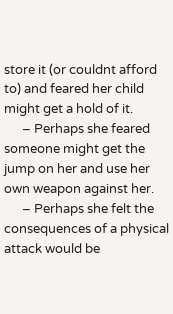store it (or couldnt afford to) and feared her child might get a hold of it.
      – Perhaps she feared someone might get the jump on her and use her own weapon against her.
      – Perhaps she felt the consequences of a physical attack would be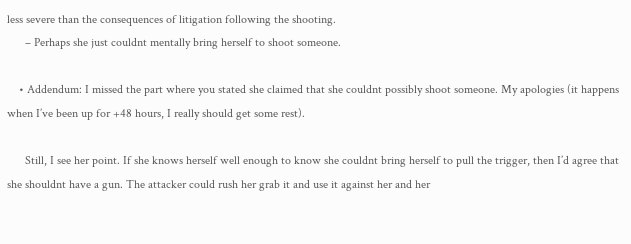less severe than the consequences of litigation following the shooting.
      – Perhaps she just couldnt mentally bring herself to shoot someone.

    • Addendum: I missed the part where you stated she claimed that she couldnt possibly shoot someone. My apologies (it happens when I’ve been up for +48 hours, I really should get some rest).

      Still, I see her point. If she knows herself well enough to know she couldnt bring herself to pull the trigger, then I’d agree that she shouldnt have a gun. The attacker could rush her grab it and use it against her and her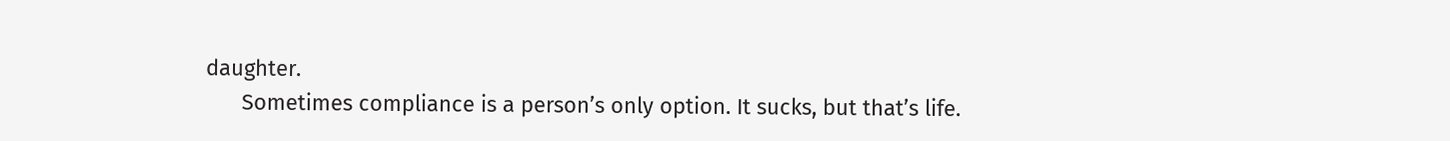daughter.
      Sometimes compliance is a person’s only option. It sucks, but that’s life.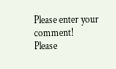Please enter your comment!
Please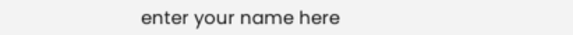enter your name here